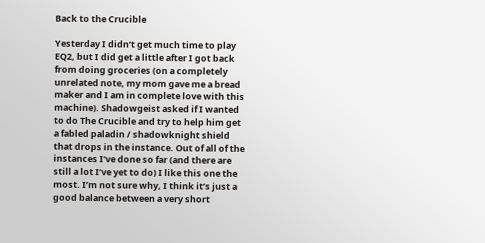Back to the Crucible

Yesterday I didn’t get much time to play EQ2, but I did get a little after I got back from doing groceries (on a completely unrelated note, my mom gave me a bread maker and I am in complete love with this machine). Shadowgeist asked if I wanted to do The Crucible and try to help him get a fabled paladin / shadowknight shield that drops in the instance. Out of all of the instances I’ve done so far (and there are still a lot I’ve yet to do) I like this one the most. I’m not sure why, I think it’s just a good balance between a very short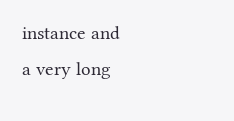instance and a very long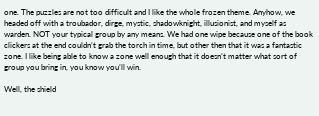one. The puzzles are not too difficult and I like the whole frozen theme. Anyhow, we headed off with a troubador, dirge, mystic, shadowknight, illusionist, and myself as warden. NOT your typical group by any means. We had one wipe because one of the book clickers at the end couldn’t grab the torch in time, but other then that it was a fantastic zone. I like being able to know a zone well enough that it doesn’t matter what sort of group you bring in, you know you’ll win.

Well, the shield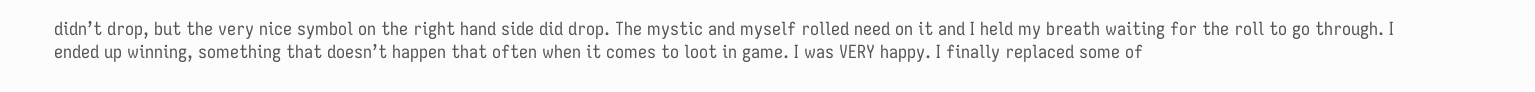didn’t drop, but the very nice symbol on the right hand side did drop. The mystic and myself rolled need on it and I held my breath waiting for the roll to go through. I ended up winning, something that doesn’t happen that often when it comes to loot in game. I was VERY happy. I finally replaced some of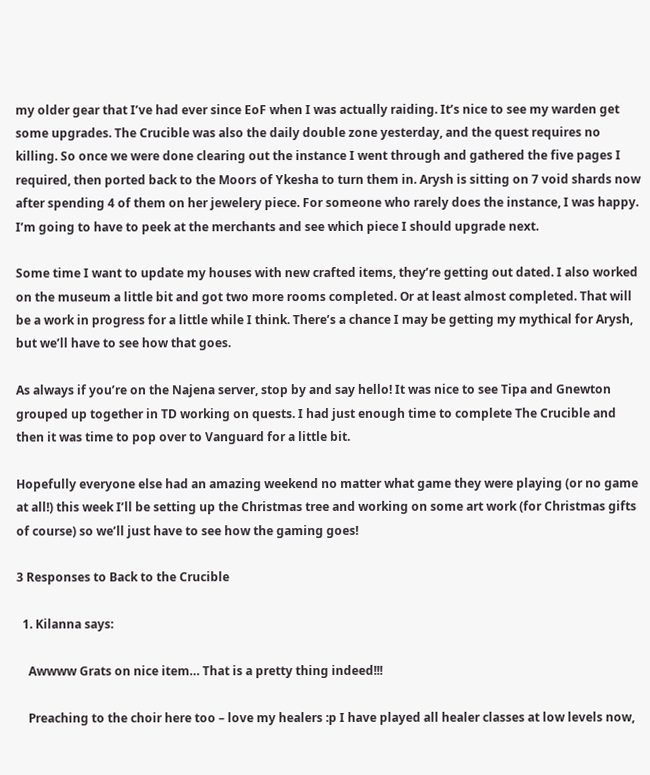my older gear that I’ve had ever since EoF when I was actually raiding. It’s nice to see my warden get some upgrades. The Crucible was also the daily double zone yesterday, and the quest requires no killing. So once we were done clearing out the instance I went through and gathered the five pages I required, then ported back to the Moors of Ykesha to turn them in. Arysh is sitting on 7 void shards now after spending 4 of them on her jewelery piece. For someone who rarely does the instance, I was happy. I’m going to have to peek at the merchants and see which piece I should upgrade next.

Some time I want to update my houses with new crafted items, they’re getting out dated. I also worked on the museum a little bit and got two more rooms completed. Or at least almost completed. That will be a work in progress for a little while I think. There’s a chance I may be getting my mythical for Arysh, but we’ll have to see how that goes.

As always if you’re on the Najena server, stop by and say hello! It was nice to see Tipa and Gnewton grouped up together in TD working on quests. I had just enough time to complete The Crucible and then it was time to pop over to Vanguard for a little bit.

Hopefully everyone else had an amazing weekend no matter what game they were playing (or no game at all!) this week I’ll be setting up the Christmas tree and working on some art work (for Christmas gifts of course) so we’ll just have to see how the gaming goes!

3 Responses to Back to the Crucible

  1. Kilanna says:

    Awwww Grats on nice item… That is a pretty thing indeed!!!

    Preaching to the choir here too – love my healers :p I have played all healer classes at low levels now,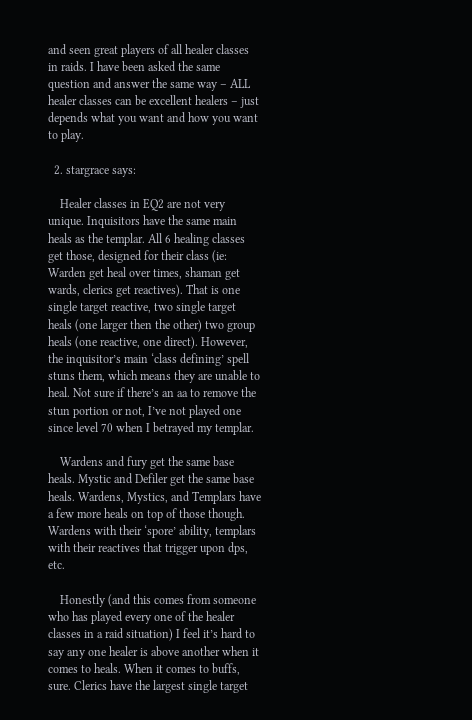and seen great players of all healer classes in raids. I have been asked the same question and answer the same way – ALL healer classes can be excellent healers – just depends what you want and how you want to play.

  2. stargrace says:

    Healer classes in EQ2 are not very unique. Inquisitors have the same main heals as the templar. All 6 healing classes get those, designed for their class (ie: Warden get heal over times, shaman get wards, clerics get reactives). That is one single target reactive, two single target heals (one larger then the other) two group heals (one reactive, one direct). However, the inquisitor’s main ‘class defining’ spell stuns them, which means they are unable to heal. Not sure if there’s an aa to remove the stun portion or not, I’ve not played one since level 70 when I betrayed my templar.

    Wardens and fury get the same base heals. Mystic and Defiler get the same base heals. Wardens, Mystics, and Templars have a few more heals on top of those though. Wardens with their ‘spore’ ability, templars with their reactives that trigger upon dps, etc.

    Honestly (and this comes from someone who has played every one of the healer classes in a raid situation) I feel it’s hard to say any one healer is above another when it comes to heals. When it comes to buffs, sure. Clerics have the largest single target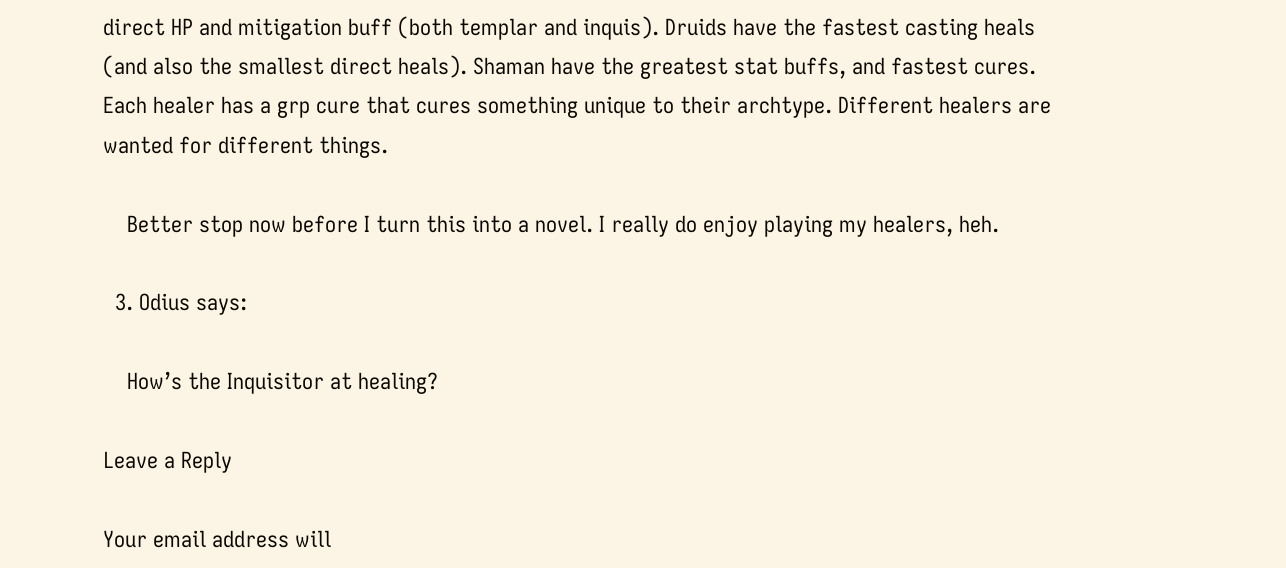direct HP and mitigation buff (both templar and inquis). Druids have the fastest casting heals (and also the smallest direct heals). Shaman have the greatest stat buffs, and fastest cures. Each healer has a grp cure that cures something unique to their archtype. Different healers are wanted for different things.

    Better stop now before I turn this into a novel. I really do enjoy playing my healers, heh.

  3. Odius says:

    How’s the Inquisitor at healing?

Leave a Reply

Your email address will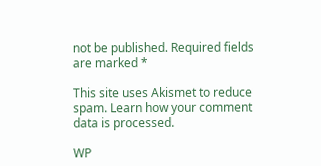not be published. Required fields are marked *

This site uses Akismet to reduce spam. Learn how your comment data is processed.

WP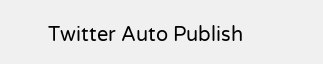Twitter Auto Publish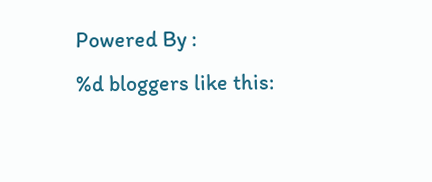Powered By :
%d bloggers like this: